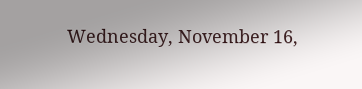Wednesday, November 16,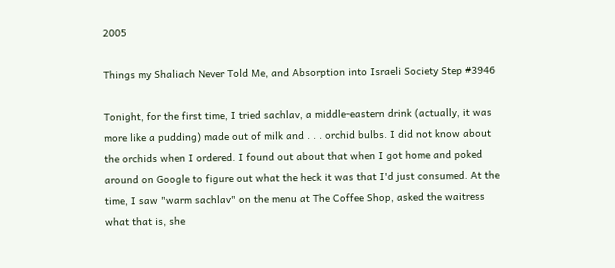2005

Things my Shaliach Never Told Me, and Absorption into Israeli Society Step #3946

Tonight, for the first time, I tried sachlav, a middle-eastern drink (actually, it was more like a pudding) made out of milk and . . . orchid bulbs. I did not know about the orchids when I ordered. I found out about that when I got home and poked around on Google to figure out what the heck it was that I'd just consumed. At the time, I saw "warm sachlav" on the menu at The Coffee Shop, asked the waitress what that is, she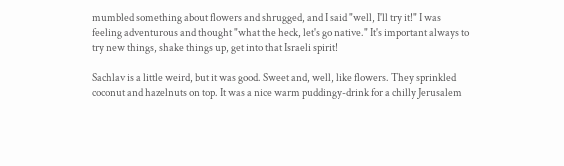mumbled something about flowers and shrugged, and I said "well, I'll try it!" I was feeling adventurous and thought "what the heck, let's go native." It's important always to try new things, shake things up, get into that Israeli spirit!

Sachlav is a little weird, but it was good. Sweet and, well, like flowers. They sprinkled coconut and hazelnuts on top. It was a nice warm puddingy-drink for a chilly Jerusalem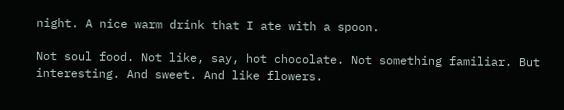night. A nice warm drink that I ate with a spoon.

Not soul food. Not like, say, hot chocolate. Not something familiar. But interesting. And sweet. And like flowers.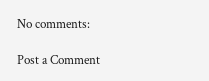No comments:

Post a Comment